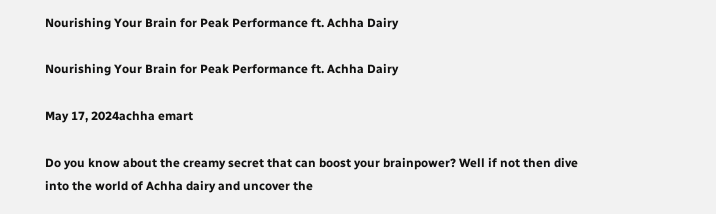Nourishing Your Brain for Peak Performance ft. Achha Dairy

Nourishing Your Brain for Peak Performance ft. Achha Dairy

May 17, 2024achha emart

Do you know about the creamy secret that can boost your brainpower? Well if not then dive into the world of Achha dairy and uncover the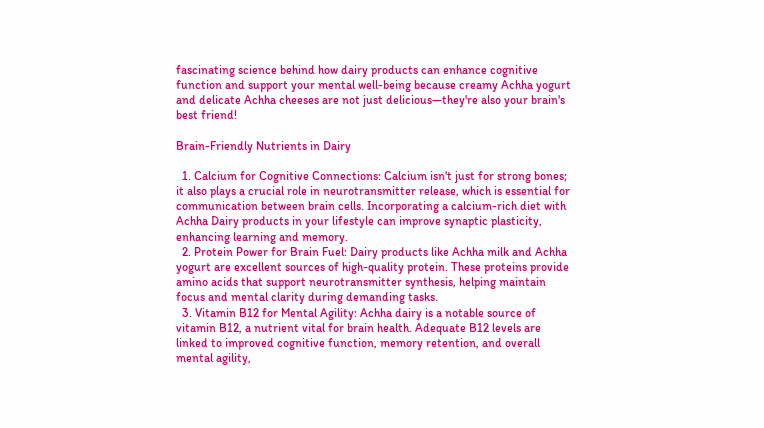fascinating science behind how dairy products can enhance cognitive function and support your mental well-being because creamy Achha yogurt and delicate Achha cheeses are not just delicious—they're also your brain's best friend!

Brain-Friendly Nutrients in Dairy

  1. Calcium for Cognitive Connections: Calcium isn't just for strong bones; it also plays a crucial role in neurotransmitter release, which is essential for communication between brain cells. Incorporating a calcium-rich diet with Achha Dairy products in your lifestyle can improve synaptic plasticity, enhancing learning and memory.
  2. Protein Power for Brain Fuel: Dairy products like Achha milk and Achha yogurt are excellent sources of high-quality protein. These proteins provide amino acids that support neurotransmitter synthesis, helping maintain focus and mental clarity during demanding tasks.
  3. Vitamin B12 for Mental Agility: Achha dairy is a notable source of vitamin B12, a nutrient vital for brain health. Adequate B12 levels are linked to improved cognitive function, memory retention, and overall mental agility,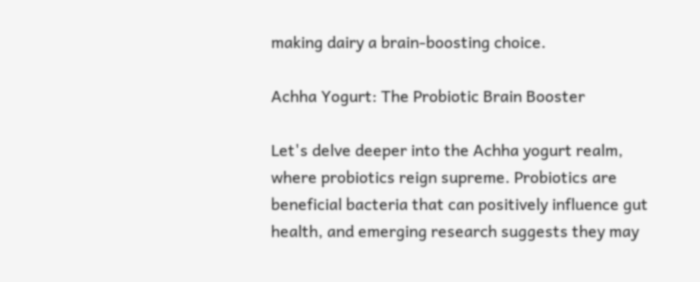making dairy a brain-boosting choice.

Achha Yogurt: The Probiotic Brain Booster

Let's delve deeper into the Achha yogurt realm, where probiotics reign supreme. Probiotics are beneficial bacteria that can positively influence gut health, and emerging research suggests they may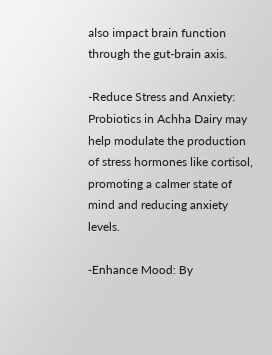also impact brain function through the gut-brain axis.

-Reduce Stress and Anxiety: Probiotics in Achha Dairy may help modulate the production of stress hormones like cortisol, promoting a calmer state of mind and reducing anxiety levels.

-Enhance Mood: By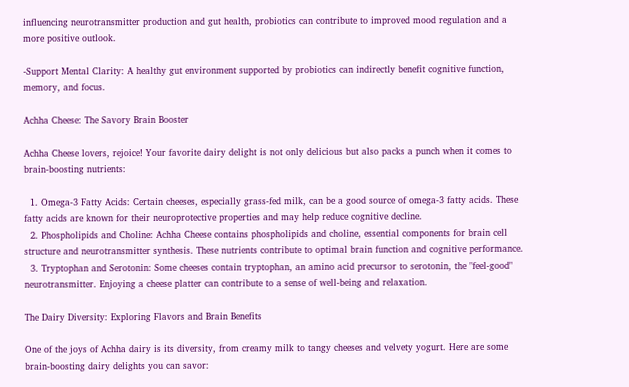influencing neurotransmitter production and gut health, probiotics can contribute to improved mood regulation and a more positive outlook.

-Support Mental Clarity: A healthy gut environment supported by probiotics can indirectly benefit cognitive function, memory, and focus.

Achha Cheese: The Savory Brain Booster

Achha Cheese lovers, rejoice! Your favorite dairy delight is not only delicious but also packs a punch when it comes to brain-boosting nutrients:

  1. Omega-3 Fatty Acids: Certain cheeses, especially grass-fed milk, can be a good source of omega-3 fatty acids. These fatty acids are known for their neuroprotective properties and may help reduce cognitive decline.
  2. Phospholipids and Choline: Achha Cheese contains phospholipids and choline, essential components for brain cell structure and neurotransmitter synthesis. These nutrients contribute to optimal brain function and cognitive performance.
  3. Tryptophan and Serotonin: Some cheeses contain tryptophan, an amino acid precursor to serotonin, the "feel-good" neurotransmitter. Enjoying a cheese platter can contribute to a sense of well-being and relaxation.

The Dairy Diversity: Exploring Flavors and Brain Benefits

One of the joys of Achha dairy is its diversity, from creamy milk to tangy cheeses and velvety yogurt. Here are some brain-boosting dairy delights you can savor: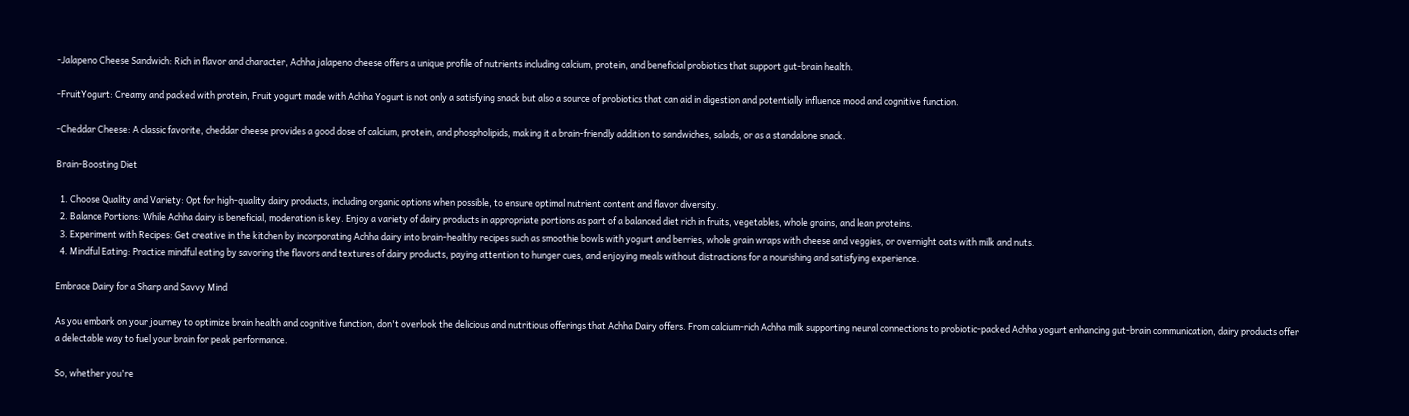-Jalapeno Cheese Sandwich: Rich in flavor and character, Achha jalapeno cheese offers a unique profile of nutrients including calcium, protein, and beneficial probiotics that support gut-brain health.

-FruitYogurt: Creamy and packed with protein, Fruit yogurt made with Achha Yogurt is not only a satisfying snack but also a source of probiotics that can aid in digestion and potentially influence mood and cognitive function.

-Cheddar Cheese: A classic favorite, cheddar cheese provides a good dose of calcium, protein, and phospholipids, making it a brain-friendly addition to sandwiches, salads, or as a standalone snack.

Brain-Boosting Diet

  1. Choose Quality and Variety: Opt for high-quality dairy products, including organic options when possible, to ensure optimal nutrient content and flavor diversity.
  2. Balance Portions: While Achha dairy is beneficial, moderation is key. Enjoy a variety of dairy products in appropriate portions as part of a balanced diet rich in fruits, vegetables, whole grains, and lean proteins.
  3. Experiment with Recipes: Get creative in the kitchen by incorporating Achha dairy into brain-healthy recipes such as smoothie bowls with yogurt and berries, whole grain wraps with cheese and veggies, or overnight oats with milk and nuts.
  4. Mindful Eating: Practice mindful eating by savoring the flavors and textures of dairy products, paying attention to hunger cues, and enjoying meals without distractions for a nourishing and satisfying experience.

Embrace Dairy for a Sharp and Savvy Mind

As you embark on your journey to optimize brain health and cognitive function, don't overlook the delicious and nutritious offerings that Achha Dairy offers. From calcium-rich Achha milk supporting neural connections to probiotic-packed Achha yogurt enhancing gut-brain communication, dairy products offer a delectable way to fuel your brain for peak performance.

So, whether you're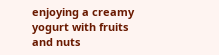enjoying a creamy yogurt with fruits and nuts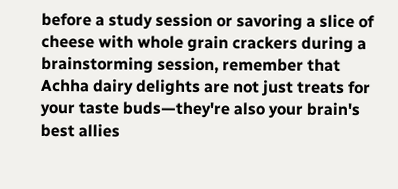before a study session or savoring a slice of cheese with whole grain crackers during a brainstorming session, remember that Achha dairy delights are not just treats for your taste buds—they're also your brain's best allies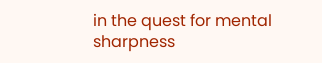in the quest for mental sharpness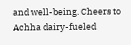and well-being. Cheers to Achha dairy-fueled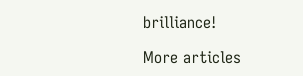brilliance!

More articles